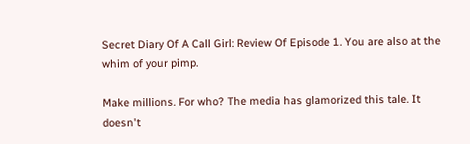Secret Diary Of A Call Girl: Review Of Episode 1. You are also at the whim of your pimp.

Make millions. For who? The media has glamorized this tale. It doesn't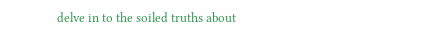delve in to the soiled truths about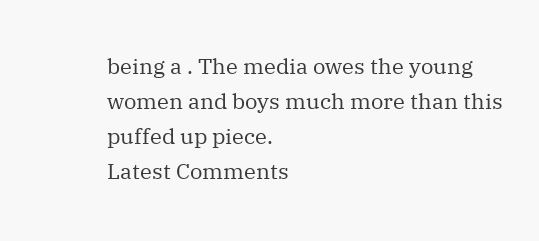being a . The media owes the young women and boys much more than this puffed up piece.
Latest Comments